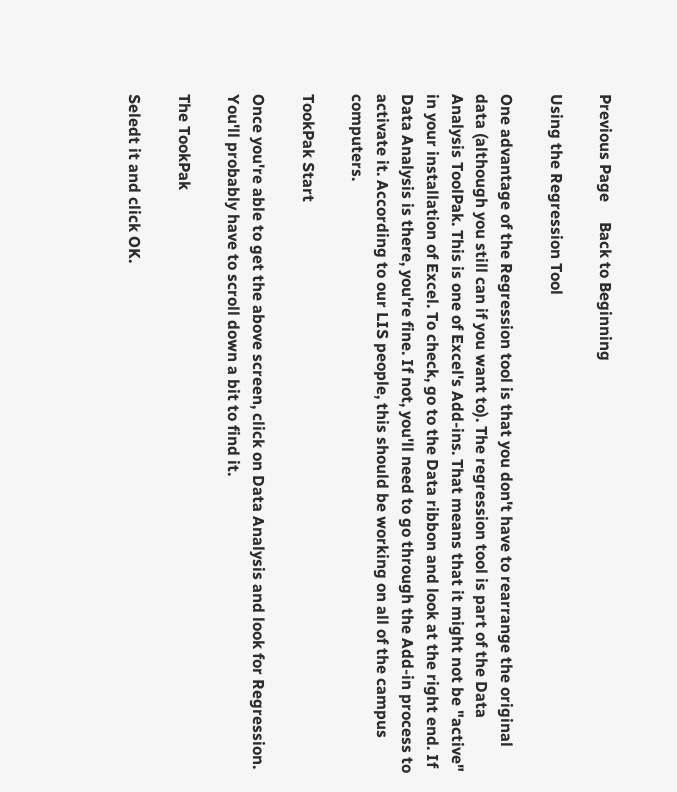Previous Page     Back to Beginning

Using the Regression Tool

One advantage of the Regression tool is that you don't have to rearrange the original data (although you still can if you want to). The regression tool is part of the Data Analysis ToolPak. This is one of Excel's Add-ins. That means that it might not be "active" in your installation of Excel. To check, go to the Data ribbon and look at the right end. If Data Analysis is there, you're fine. If not, you'll need to go through the Add-in process to activate it. According to our LIS people, this should be working on all of the campus computers.

TookPak Start

Once you're able to get the above screen, click on Data Analysis and look for Regression. You'll probably have to scroll down a bit to find it.

The TookPak

Seledt it and click OK.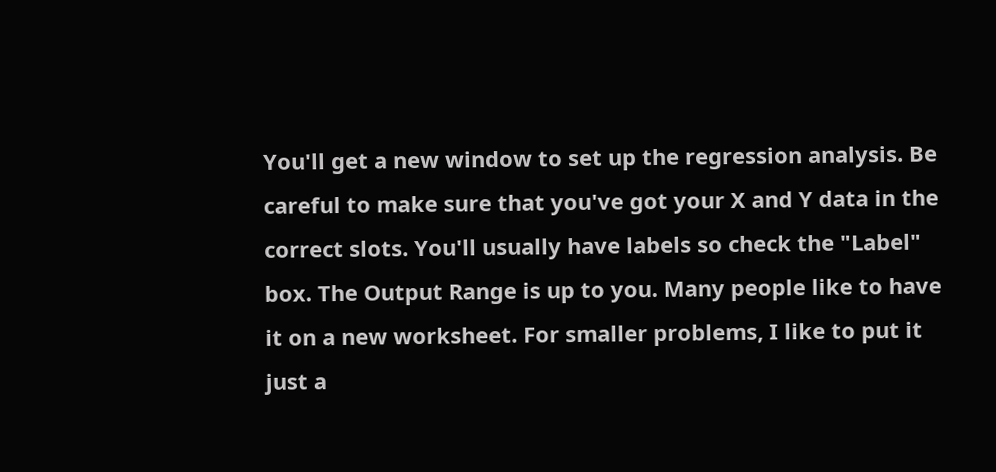You'll get a new window to set up the regression analysis. Be careful to make sure that you've got your X and Y data in the correct slots. You'll usually have labels so check the "Label" box. The Output Range is up to you. Many people like to have it on a new worksheet. For smaller problems, I like to put it just a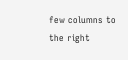few columns to the right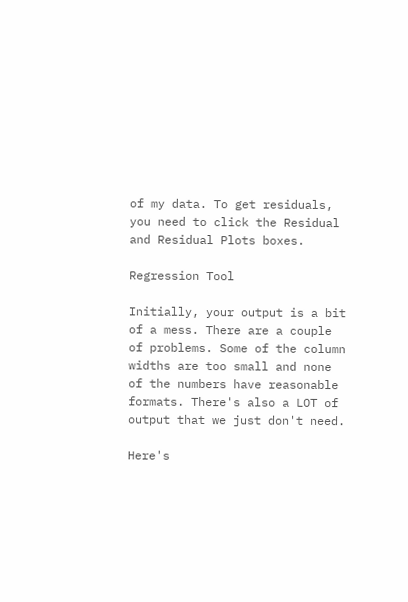of my data. To get residuals, you need to click the Residual and Residual Plots boxes.

Regression Tool

Initially, your output is a bit of a mess. There are a couple of problems. Some of the column widths are too small and none of the numbers have reasonable formats. There's also a LOT of output that we just don't need.

Here's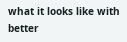what it looks like with better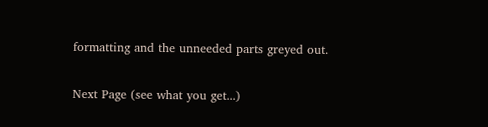formatting and the unneeded parts greyed out.

Next Page (see what you get...)